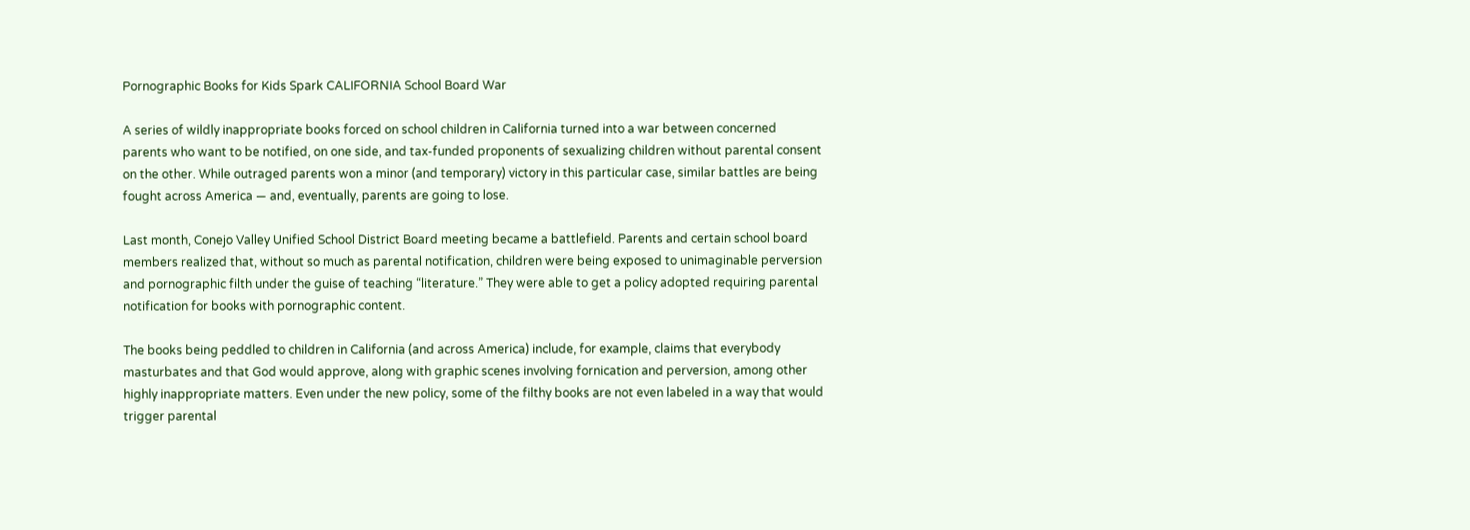Pornographic Books for Kids Spark CALIFORNIA School Board War

A series of wildly inappropriate books forced on school children in California turned into a war between concerned parents who want to be notified, on one side, and tax-funded proponents of sexualizing children without parental consent on the other. While outraged parents won a minor (and temporary) victory in this particular case, similar battles are being fought across America — and, eventually, parents are going to lose.

Last month, Conejo Valley Unified School District Board meeting became a battlefield. Parents and certain school board members realized that, without so much as parental notification, children were being exposed to unimaginable perversion and pornographic filth under the guise of teaching “literature.” They were able to get a policy adopted requiring parental notification for books with pornographic content.

The books being peddled to children in California (and across America) include, for example, claims that everybody masturbates and that God would approve, along with graphic scenes involving fornication and perversion, among other highly inappropriate matters. Even under the new policy, some of the filthy books are not even labeled in a way that would trigger parental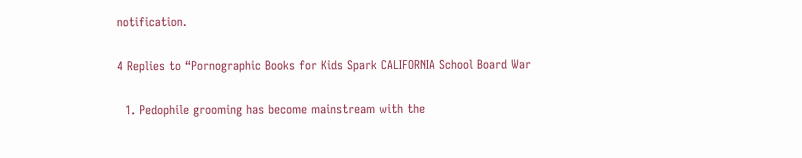notification.

4 Replies to “Pornographic Books for Kids Spark CALIFORNIA School Board War

  1. Pedophile grooming has become mainstream with the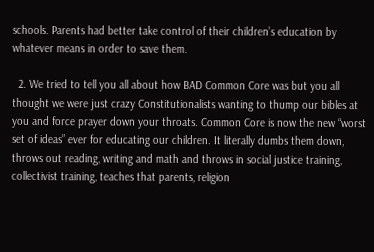schools. Parents had better take control of their children’s education by whatever means in order to save them.

  2. We tried to tell you all about how BAD Common Core was but you all thought we were just crazy Constitutionalists wanting to thump our bibles at you and force prayer down your throats. Common Core is now the new “worst set of ideas” ever for educating our children. It literally dumbs them down, throws out reading, writing and math and throws in social justice training, collectivist training, teaches that parents, religion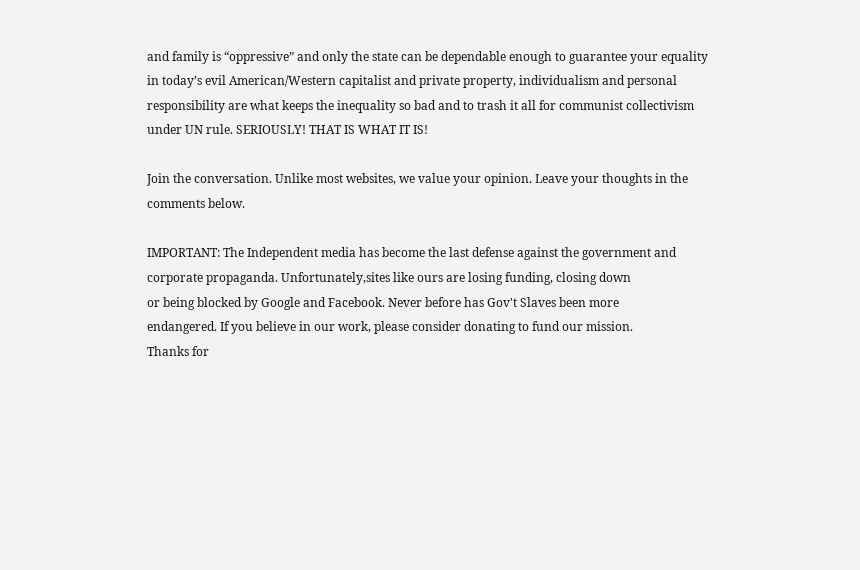and family is “oppressive” and only the state can be dependable enough to guarantee your equality in today’s evil American/Western capitalist and private property, individualism and personal responsibility are what keeps the inequality so bad and to trash it all for communist collectivism under UN rule. SERIOUSLY! THAT IS WHAT IT IS!

Join the conversation. Unlike most websites, we value your opinion. Leave your thoughts in the comments below.

IMPORTANT: The Independent media has become the last defense against the government and
corporate propaganda. Unfortunately,sites like ours are losing funding, closing down
or being blocked by Google and Facebook. Never before has Gov't Slaves been more
endangered. If you believe in our work, please consider donating to fund our mission.
Thanks for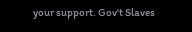your support. Gov't Slaves